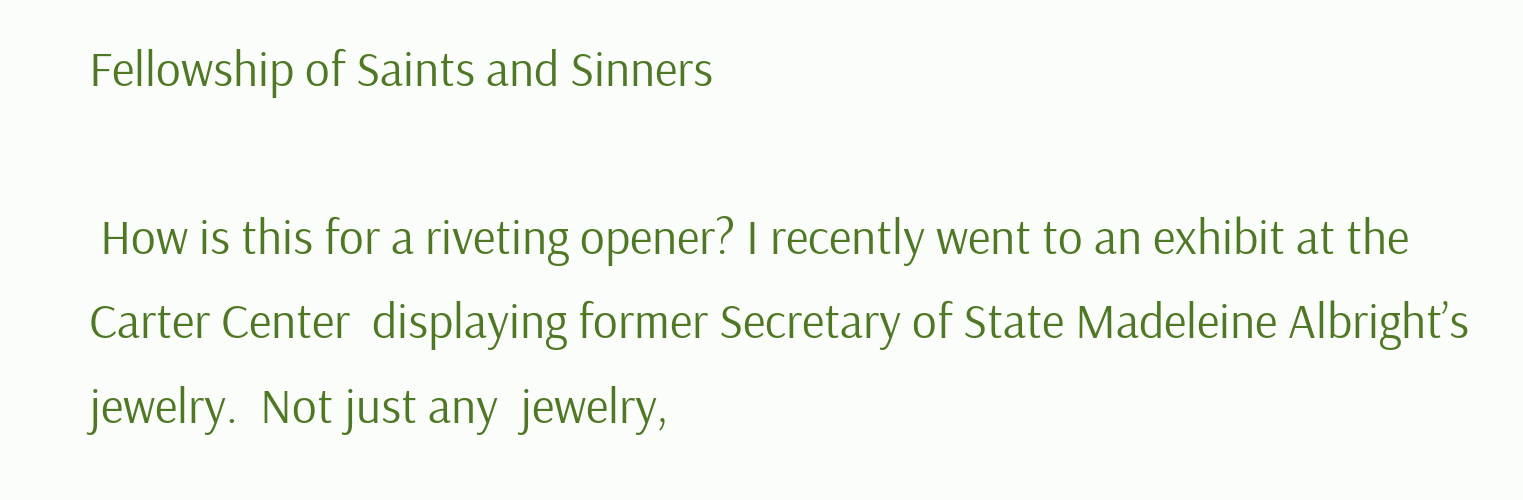Fellowship of Saints and Sinners

 How is this for a riveting opener? I recently went to an exhibit at the Carter Center  displaying former Secretary of State Madeleine Albright’s jewelry.  Not just any  jewelry,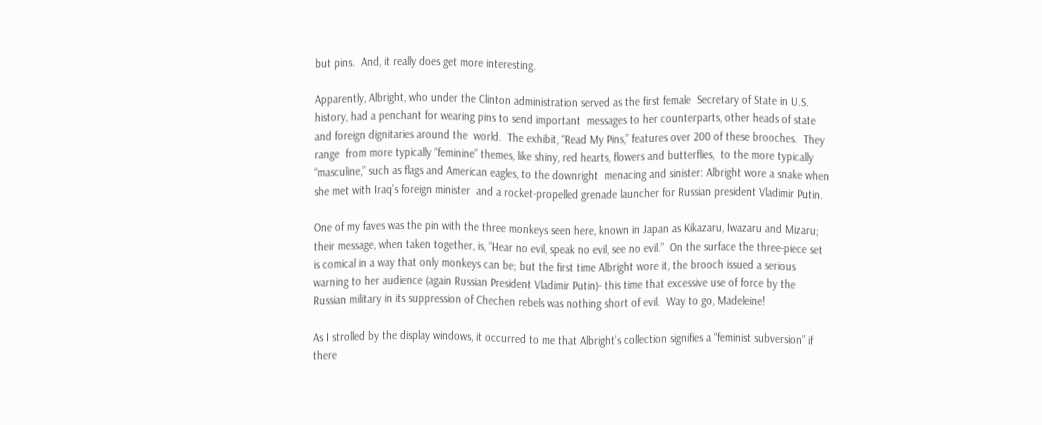but pins.  And, it really does get more interesting.

Apparently, Albright, who under the Clinton administration served as the first female  Secretary of State in U.S. history, had a penchant for wearing pins to send important  messages to her counterparts, other heads of state and foreign dignitaries around the  world.  The exhibit, “Read My Pins,” features over 200 of these brooches.  They range  from more typically “feminine” themes, like shiny, red hearts, flowers and butterflies,  to the more typically “masculine,” such as flags and American eagles, to the downright  menacing and sinister: Albright wore a snake when she met with Iraq’s foreign minister  and a rocket-propelled grenade launcher for Russian president Vladimir Putin.

One of my faves was the pin with the three monkeys seen here, known in Japan as Kikazaru, Iwazaru and Mizaru; their message, when taken together, is, “Hear no evil, speak no evil, see no evil.”  On the surface the three-piece set is comical in a way that only monkeys can be; but the first time Albright wore it, the brooch issued a serious warning to her audience (again Russian President Vladimir Putin)- this time that excessive use of force by the Russian military in its suppression of Chechen rebels was nothing short of evil.  Way to go, Madeleine!

As I strolled by the display windows, it occurred to me that Albright’s collection signifies a “feminist subversion” if there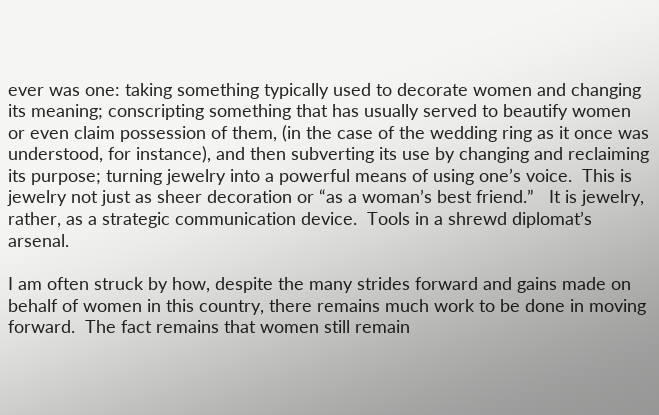ever was one: taking something typically used to decorate women and changing its meaning; conscripting something that has usually served to beautify women or even claim possession of them, (in the case of the wedding ring as it once was understood, for instance), and then subverting its use by changing and reclaiming its purpose; turning jewelry into a powerful means of using one’s voice.  This is jewelry not just as sheer decoration or “as a woman’s best friend.”   It is jewelry, rather, as a strategic communication device.  Tools in a shrewd diplomat’s arsenal.

I am often struck by how, despite the many strides forward and gains made on behalf of women in this country, there remains much work to be done in moving forward.  The fact remains that women still remain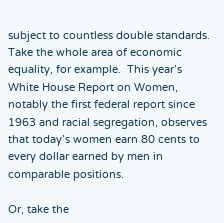subject to countless double standards.  Take the whole area of economic equality, for example.  This year’s White House Report on Women, notably the first federal report since 1963 and racial segregation, observes that today’s women earn 80 cents to every dollar earned by men in comparable positions.

Or, take the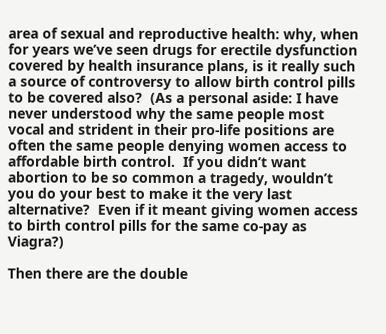area of sexual and reproductive health: why, when for years we’ve seen drugs for erectile dysfunction covered by health insurance plans, is it really such a source of controversy to allow birth control pills to be covered also?  (As a personal aside: I have never understood why the same people most vocal and strident in their pro-life positions are often the same people denying women access to affordable birth control.  If you didn’t want abortion to be so common a tragedy, wouldn’t you do your best to make it the very last alternative?  Even if it meant giving women access to birth control pills for the same co-pay as Viagra?)

Then there are the double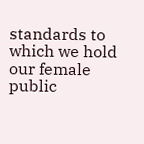standards to which we hold our female public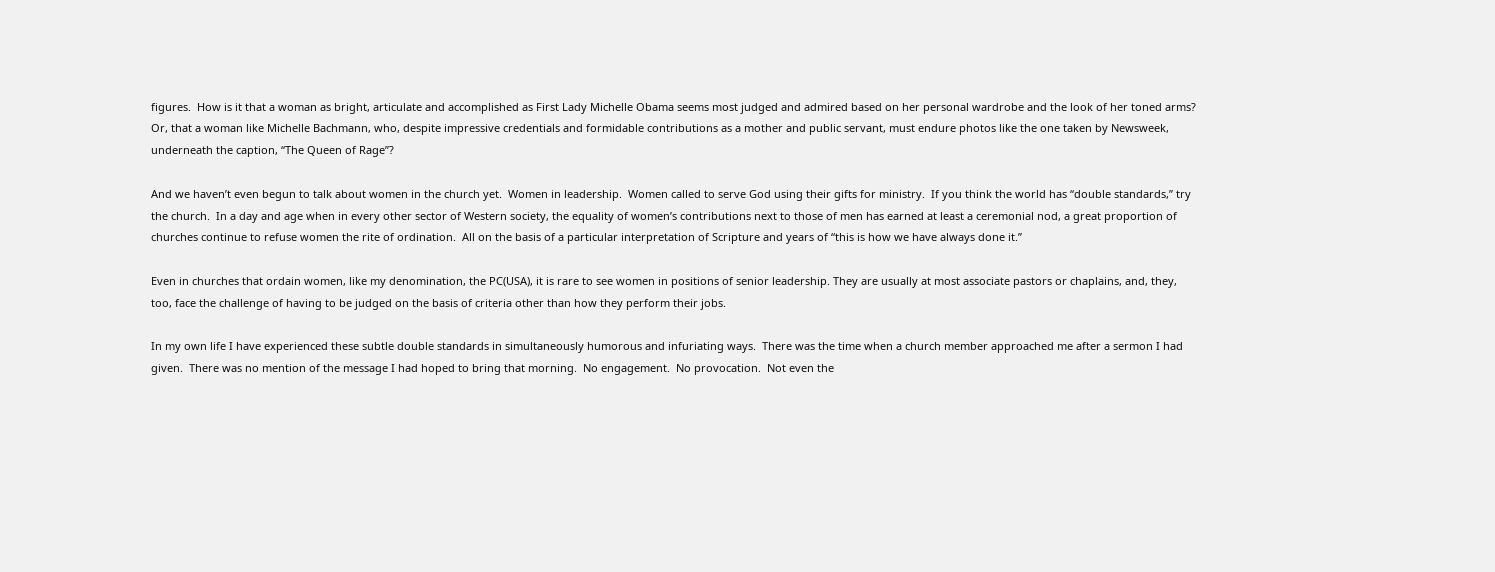figures.  How is it that a woman as bright, articulate and accomplished as First Lady Michelle Obama seems most judged and admired based on her personal wardrobe and the look of her toned arms?  Or, that a woman like Michelle Bachmann, who, despite impressive credentials and formidable contributions as a mother and public servant, must endure photos like the one taken by Newsweek, underneath the caption, “The Queen of Rage”?

And we haven’t even begun to talk about women in the church yet.  Women in leadership.  Women called to serve God using their gifts for ministry.  If you think the world has “double standards,” try the church.  In a day and age when in every other sector of Western society, the equality of women’s contributions next to those of men has earned at least a ceremonial nod, a great proportion of churches continue to refuse women the rite of ordination.  All on the basis of a particular interpretation of Scripture and years of “this is how we have always done it.”

Even in churches that ordain women, like my denomination, the PC(USA), it is rare to see women in positions of senior leadership. They are usually at most associate pastors or chaplains, and, they, too, face the challenge of having to be judged on the basis of criteria other than how they perform their jobs.

In my own life I have experienced these subtle double standards in simultaneously humorous and infuriating ways.  There was the time when a church member approached me after a sermon I had given.  There was no mention of the message I had hoped to bring that morning.  No engagement.  No provocation.  Not even the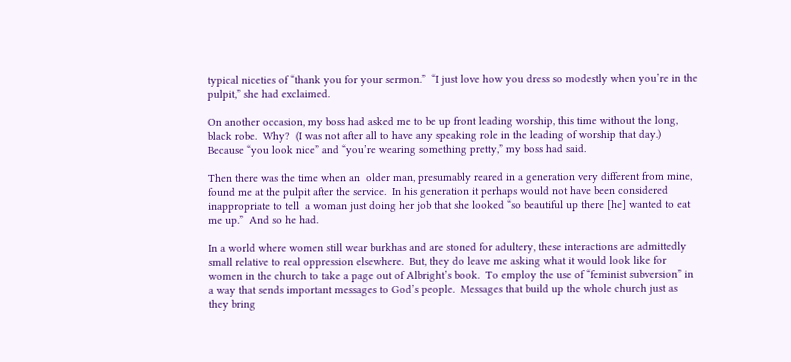typical niceties of “thank you for your sermon.”  “I just love how you dress so modestly when you’re in the pulpit,” she had exclaimed.

On another occasion, my boss had asked me to be up front leading worship, this time without the long, black robe.  Why?  (I was not after all to have any speaking role in the leading of worship that day.) Because “you look nice” and “you’re wearing something pretty,” my boss had said.

Then there was the time when an  older man, presumably reared in a generation very different from mine, found me at the pulpit after the service.  In his generation it perhaps would not have been considered inappropriate to tell  a woman just doing her job that she looked “so beautiful up there [he] wanted to eat me up.”  And so he had.

In a world where women still wear burkhas and are stoned for adultery, these interactions are admittedly small relative to real oppression elsewhere.  But, they do leave me asking what it would look like for women in the church to take a page out of Albright’s book.  To employ the use of “feminist subversion” in a way that sends important messages to God’s people.  Messages that build up the whole church just as they bring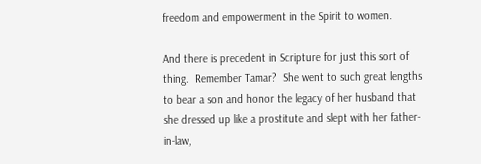freedom and empowerment in the Spirit to women.

And there is precedent in Scripture for just this sort of thing.  Remember Tamar?  She went to such great lengths to bear a son and honor the legacy of her husband that she dressed up like a prostitute and slept with her father-in-law,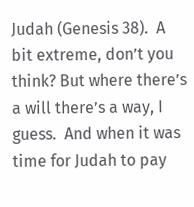Judah (Genesis 38).  A bit extreme, don’t you think? But where there’s a will there’s a way, I guess.  And when it was time for Judah to pay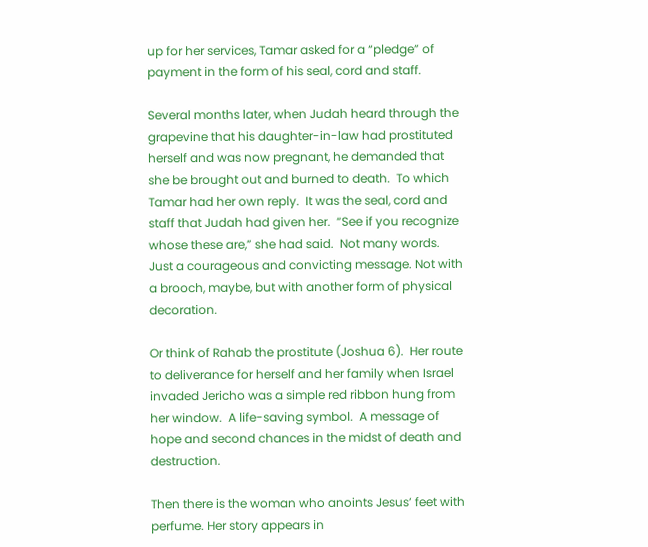up for her services, Tamar asked for a “pledge” of payment in the form of his seal, cord and staff.

Several months later, when Judah heard through the grapevine that his daughter-in-law had prostituted herself and was now pregnant, he demanded that she be brought out and burned to death.  To which Tamar had her own reply.  It was the seal, cord and staff that Judah had given her.  “See if you recognize whose these are,” she had said.  Not many words.  Just a courageous and convicting message. Not with a brooch, maybe, but with another form of physical decoration.

Or think of Rahab the prostitute (Joshua 6).  Her route to deliverance for herself and her family when Israel invaded Jericho was a simple red ribbon hung from her window.  A life-saving symbol.  A message of hope and second chances in the midst of death and destruction.

Then there is the woman who anoints Jesus’ feet with perfume. Her story appears in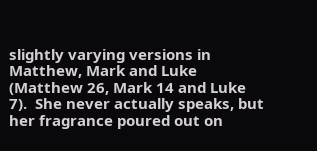slightly varying versions in Matthew, Mark and Luke (Matthew 26, Mark 14 and Luke 7).  She never actually speaks, but her fragrance poured out on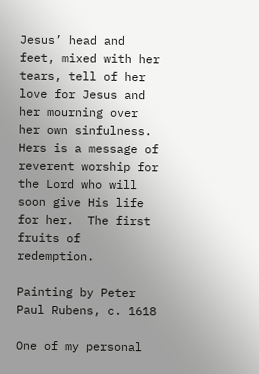Jesus’ head and feet, mixed with her tears, tell of her love for Jesus and her mourning over her own sinfulness.  Hers is a message of reverent worship for the Lord who will soon give His life for her.  The first fruits of redemption.

Painting by Peter Paul Rubens, c. 1618

One of my personal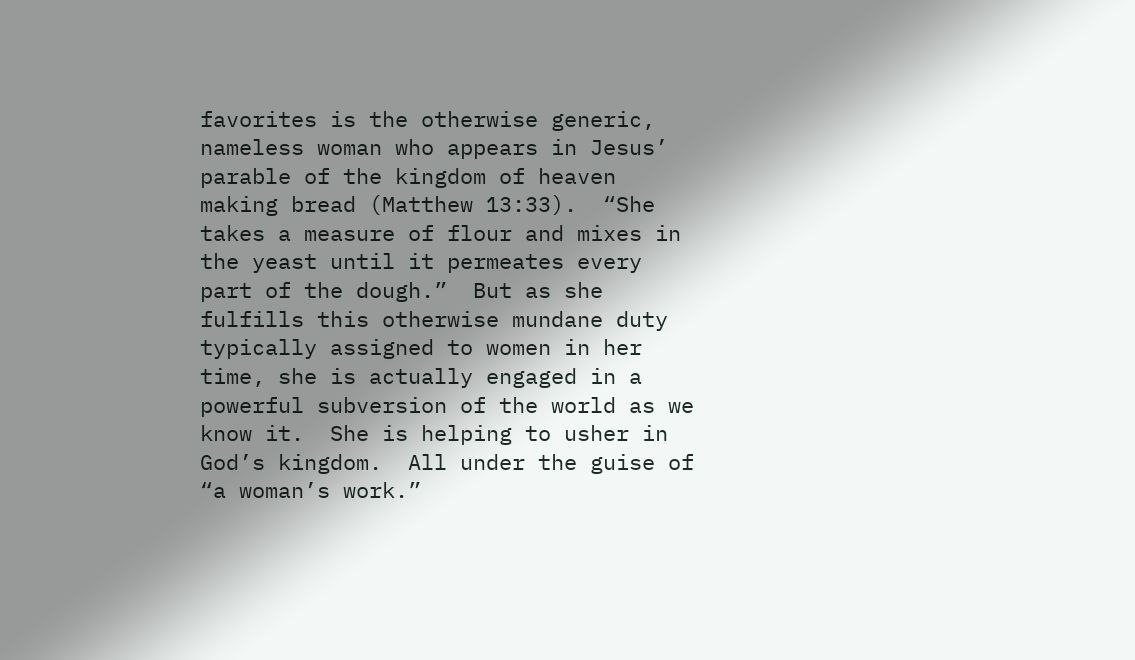favorites is the otherwise generic, nameless woman who appears in Jesus’ parable of the kingdom of heaven making bread (Matthew 13:33).  “She takes a measure of flour and mixes in the yeast until it permeates every part of the dough.”  But as she fulfills this otherwise mundane duty typically assigned to women in her time, she is actually engaged in a powerful subversion of the world as we know it.  She is helping to usher in God’s kingdom.  All under the guise of “a woman’s work.”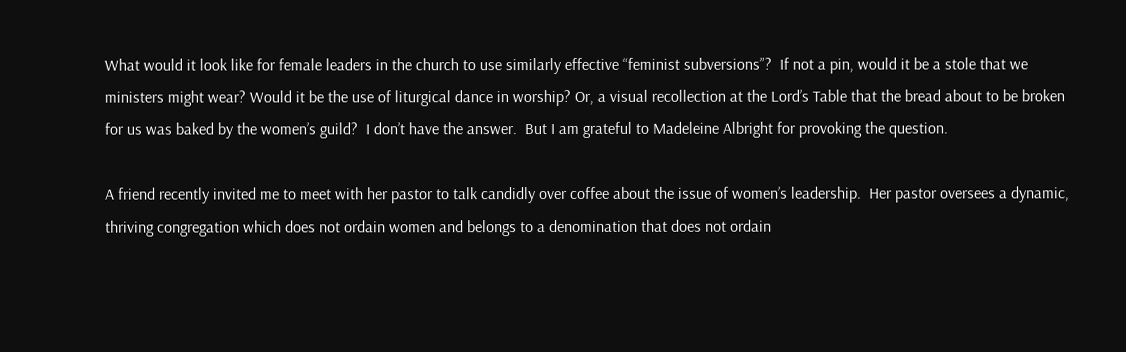What would it look like for female leaders in the church to use similarly effective “feminist subversions”?  If not a pin, would it be a stole that we ministers might wear? Would it be the use of liturgical dance in worship? Or, a visual recollection at the Lord’s Table that the bread about to be broken for us was baked by the women’s guild?  I don’t have the answer.  But I am grateful to Madeleine Albright for provoking the question.

A friend recently invited me to meet with her pastor to talk candidly over coffee about the issue of women’s leadership.  Her pastor oversees a dynamic, thriving congregation which does not ordain women and belongs to a denomination that does not ordain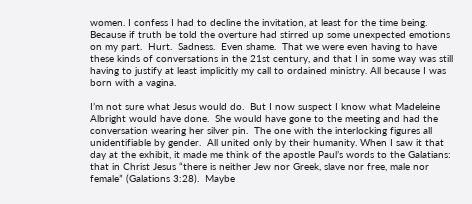women. I confess I had to decline the invitation, at least for the time being.  Because if truth be told the overture had stirred up some unexpected emotions on my part.  Hurt.  Sadness.  Even shame.  That we were even having to have these kinds of conversations in the 21st century, and that I in some way was still having to justify at least implicitly my call to ordained ministry. All because I was born with a vagina.

I’m not sure what Jesus would do.  But I now suspect I know what Madeleine Albright would have done.  She would have gone to the meeting and had the conversation wearing her silver pin.  The one with the interlocking figures all unidentifiable by gender.  All united only by their humanity. When I saw it that day at the exhibit, it made me think of the apostle Paul’s words to the Galatians:  that in Christ Jesus “there is neither Jew nor Greek, slave nor free, male nor female” (Galations 3:28).  Maybe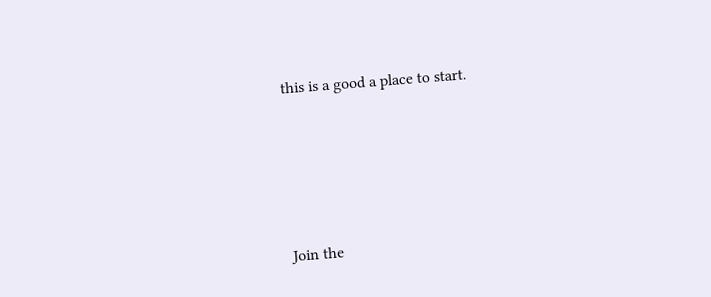this is a good a place to start.






Join the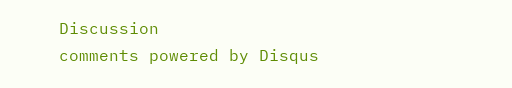Discussion
comments powered by Disqus